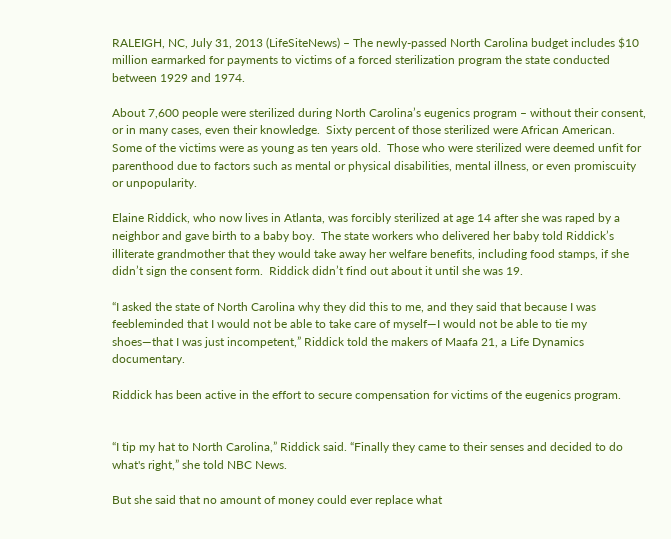RALEIGH, NC, July 31, 2013 (LifeSiteNews) – The newly-passed North Carolina budget includes $10 million earmarked for payments to victims of a forced sterilization program the state conducted between 1929 and 1974.

About 7,600 people were sterilized during North Carolina’s eugenics program – without their consent, or in many cases, even their knowledge.  Sixty percent of those sterilized were African American.  Some of the victims were as young as ten years old.  Those who were sterilized were deemed unfit for parenthood due to factors such as mental or physical disabilities, mental illness, or even promiscuity or unpopularity.

Elaine Riddick, who now lives in Atlanta, was forcibly sterilized at age 14 after she was raped by a neighbor and gave birth to a baby boy.  The state workers who delivered her baby told Riddick’s illiterate grandmother that they would take away her welfare benefits, including food stamps, if she didn’t sign the consent form.  Riddick didn’t find out about it until she was 19.

“I asked the state of North Carolina why they did this to me, and they said that because I was feebleminded that I would not be able to take care of myself—I would not be able to tie my shoes—that I was just incompetent,” Riddick told the makers of Maafa 21, a Life Dynamics documentary.

Riddick has been active in the effort to secure compensation for victims of the eugenics program.


“I tip my hat to North Carolina,” Riddick said. “Finally they came to their senses and decided to do what's right,” she told NBC News.

But she said that no amount of money could ever replace what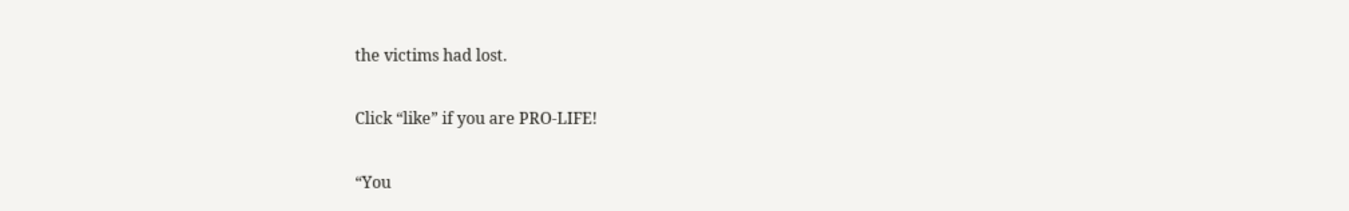the victims had lost.

Click “like” if you are PRO-LIFE!

“You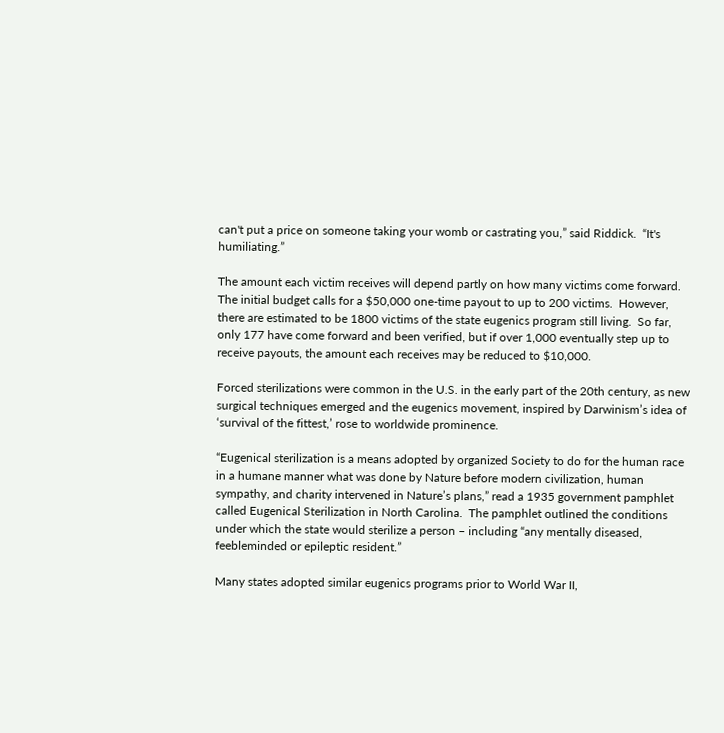can't put a price on someone taking your womb or castrating you,” said Riddick.  “It's humiliating.”

The amount each victim receives will depend partly on how many victims come forward.  The initial budget calls for a $50,000 one-time payout to up to 200 victims.  However, there are estimated to be 1800 victims of the state eugenics program still living.  So far, only 177 have come forward and been verified, but if over 1,000 eventually step up to receive payouts, the amount each receives may be reduced to $10,000.

Forced sterilizations were common in the U.S. in the early part of the 20th century, as new surgical techniques emerged and the eugenics movement, inspired by Darwinism’s idea of ‘survival of the fittest,’ rose to worldwide prominence.

“Eugenical sterilization is a means adopted by organized Society to do for the human race in a humane manner what was done by Nature before modern civilization, human sympathy, and charity intervened in Nature’s plans,” read a 1935 government pamphlet called Eugenical Sterilization in North Carolina.  The pamphlet outlined the conditions under which the state would sterilize a person – including “any mentally diseased, feebleminded or epileptic resident.”

Many states adopted similar eugenics programs prior to World War II,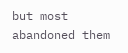but most abandoned them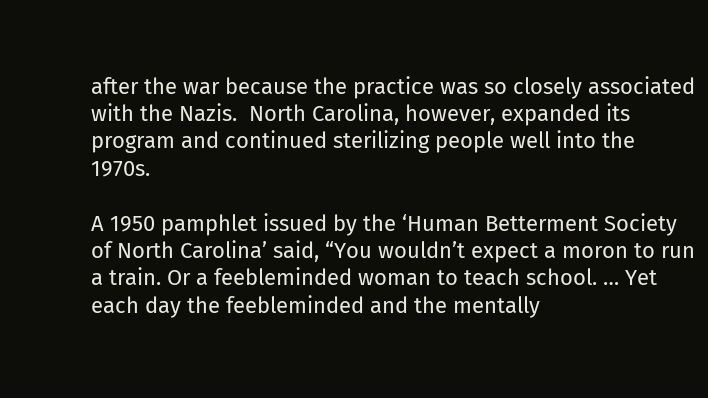after the war because the practice was so closely associated with the Nazis.  North Carolina, however, expanded its program and continued sterilizing people well into the 1970s.

A 1950 pamphlet issued by the ‘Human Betterment Society of North Carolina’ said, “You wouldn’t expect a moron to run a train. Or a feebleminded woman to teach school. … Yet each day the feebleminded and the mentally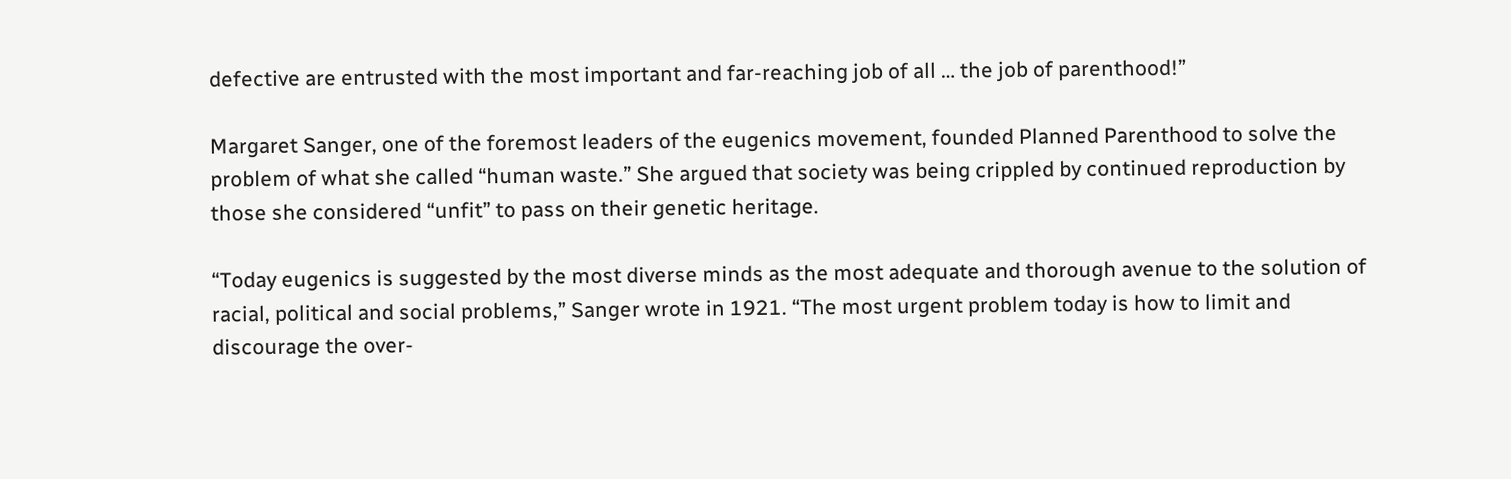defective are entrusted with the most important and far-reaching job of all … the job of parenthood!”

Margaret Sanger, one of the foremost leaders of the eugenics movement, founded Planned Parenthood to solve the problem of what she called “human waste.” She argued that society was being crippled by continued reproduction by those she considered “unfit” to pass on their genetic heritage.

“Today eugenics is suggested by the most diverse minds as the most adequate and thorough avenue to the solution of racial, political and social problems,” Sanger wrote in 1921. “The most urgent problem today is how to limit and discourage the over-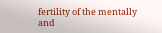fertility of the mentally and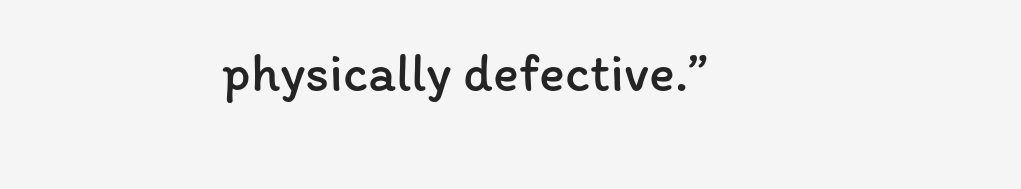physically defective.”